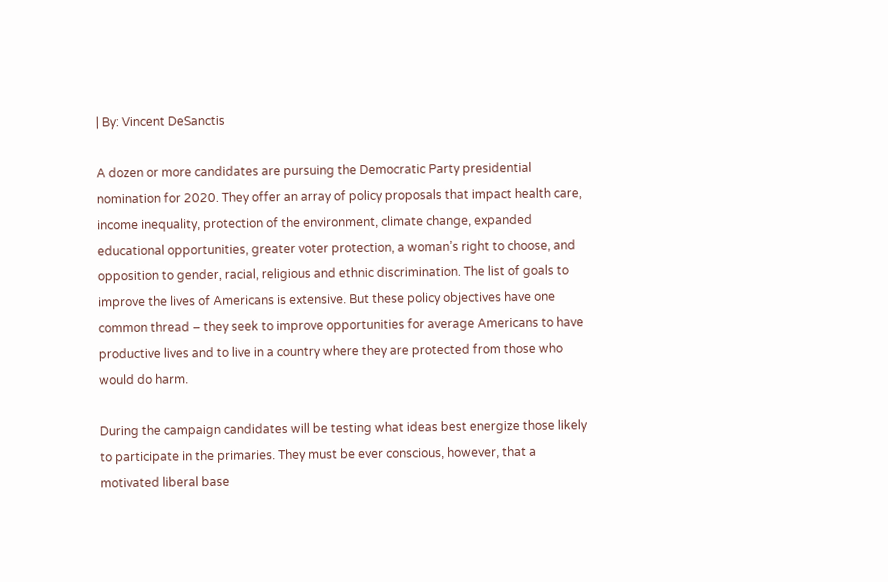| By: Vincent DeSanctis

A dozen or more candidates are pursuing the Democratic Party presidential nomination for 2020. They offer an array of policy proposals that impact health care, income inequality, protection of the environment, climate change, expanded educational opportunities, greater voter protection, a woman’s right to choose, and opposition to gender, racial, religious and ethnic discrimination. The list of goals to improve the lives of Americans is extensive. But these policy objectives have one common thread – they seek to improve opportunities for average Americans to have productive lives and to live in a country where they are protected from those who would do harm.

During the campaign candidates will be testing what ideas best energize those likely to participate in the primaries. They must be ever conscious, however, that a motivated liberal base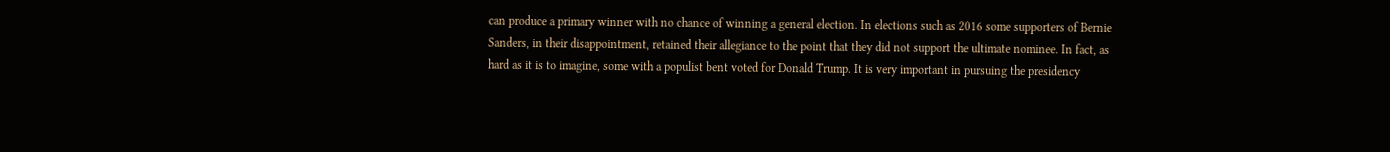can produce a primary winner with no chance of winning a general election. In elections such as 2016 some supporters of Bernie Sanders, in their disappointment, retained their allegiance to the point that they did not support the ultimate nominee. In fact, as hard as it is to imagine, some with a populist bent voted for Donald Trump. It is very important in pursuing the presidency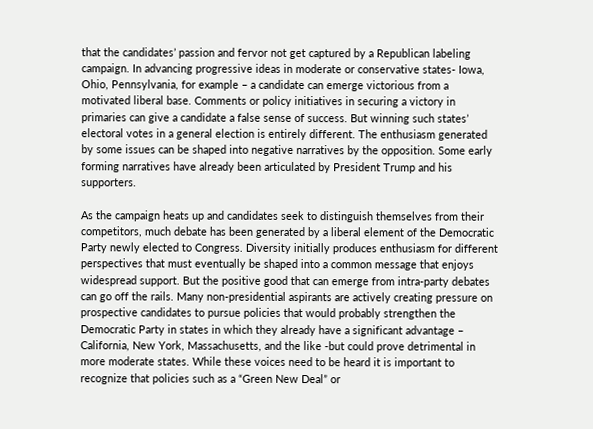that the candidates’ passion and fervor not get captured by a Republican labeling campaign. In advancing progressive ideas in moderate or conservative states- Iowa, Ohio, Pennsylvania, for example – a candidate can emerge victorious from a motivated liberal base. Comments or policy initiatives in securing a victory in primaries can give a candidate a false sense of success. But winning such states’ electoral votes in a general election is entirely different. The enthusiasm generated by some issues can be shaped into negative narratives by the opposition. Some early forming narratives have already been articulated by President Trump and his supporters.

As the campaign heats up and candidates seek to distinguish themselves from their competitors, much debate has been generated by a liberal element of the Democratic Party newly elected to Congress. Diversity initially produces enthusiasm for different perspectives that must eventually be shaped into a common message that enjoys widespread support. But the positive good that can emerge from intra-party debates can go off the rails. Many non-presidential aspirants are actively creating pressure on prospective candidates to pursue policies that would probably strengthen the Democratic Party in states in which they already have a significant advantage – California, New York, Massachusetts, and the like -but could prove detrimental in more moderate states. While these voices need to be heard it is important to recognize that policies such as a “Green New Deal” or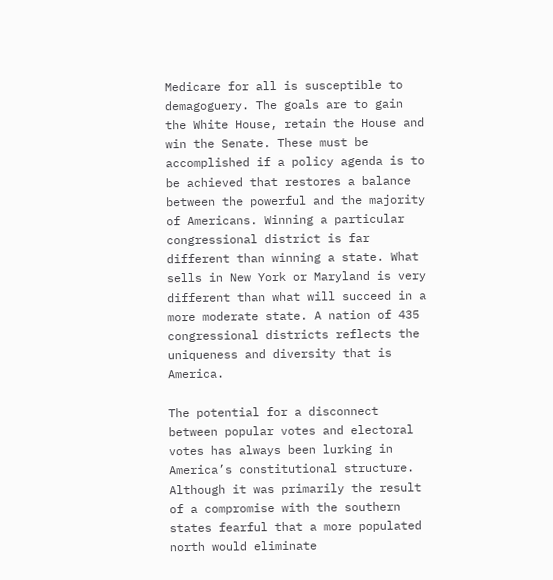Medicare for all is susceptible to demagoguery. The goals are to gain the White House, retain the House and win the Senate. These must be accomplished if a policy agenda is to be achieved that restores a balance between the powerful and the majority of Americans. Winning a particular congressional district is far different than winning a state. What sells in New York or Maryland is very different than what will succeed in a more moderate state. A nation of 435 congressional districts reflects the uniqueness and diversity that is America.

The potential for a disconnect between popular votes and electoral votes has always been lurking in America’s constitutional structure. Although it was primarily the result of a compromise with the southern states fearful that a more populated north would eliminate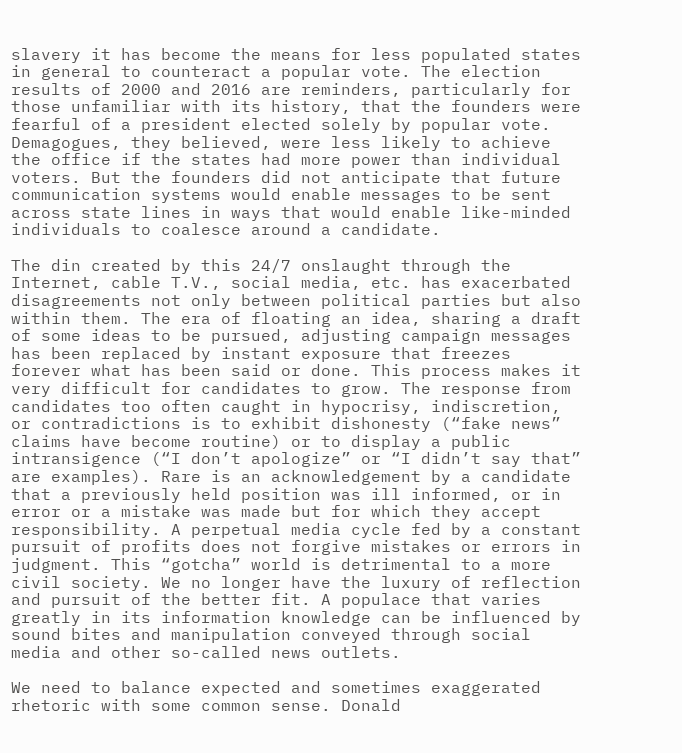slavery it has become the means for less populated states in general to counteract a popular vote. The election results of 2000 and 2016 are reminders, particularly for those unfamiliar with its history, that the founders were fearful of a president elected solely by popular vote. Demagogues, they believed, were less likely to achieve the office if the states had more power than individual voters. But the founders did not anticipate that future communication systems would enable messages to be sent across state lines in ways that would enable like-minded individuals to coalesce around a candidate.

The din created by this 24/7 onslaught through the Internet, cable T.V., social media, etc. has exacerbated disagreements not only between political parties but also within them. The era of floating an idea, sharing a draft of some ideas to be pursued, adjusting campaign messages has been replaced by instant exposure that freezes forever what has been said or done. This process makes it very difficult for candidates to grow. The response from candidates too often caught in hypocrisy, indiscretion, or contradictions is to exhibit dishonesty (“fake news” claims have become routine) or to display a public intransigence (“I don’t apologize” or “I didn’t say that” are examples). Rare is an acknowledgement by a candidate that a previously held position was ill informed, or in error or a mistake was made but for which they accept responsibility. A perpetual media cycle fed by a constant pursuit of profits does not forgive mistakes or errors in judgment. This “gotcha” world is detrimental to a more civil society. We no longer have the luxury of reflection and pursuit of the better fit. A populace that varies greatly in its information knowledge can be influenced by sound bites and manipulation conveyed through social media and other so-called news outlets.

We need to balance expected and sometimes exaggerated rhetoric with some common sense. Donald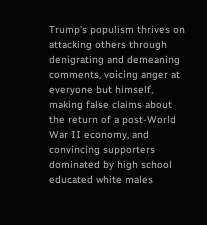Trump’s populism thrives on attacking others through denigrating and demeaning comments, voicing anger at everyone but himself, making false claims about the return of a post-World War II economy, and convincing supporters dominated by high school educated white males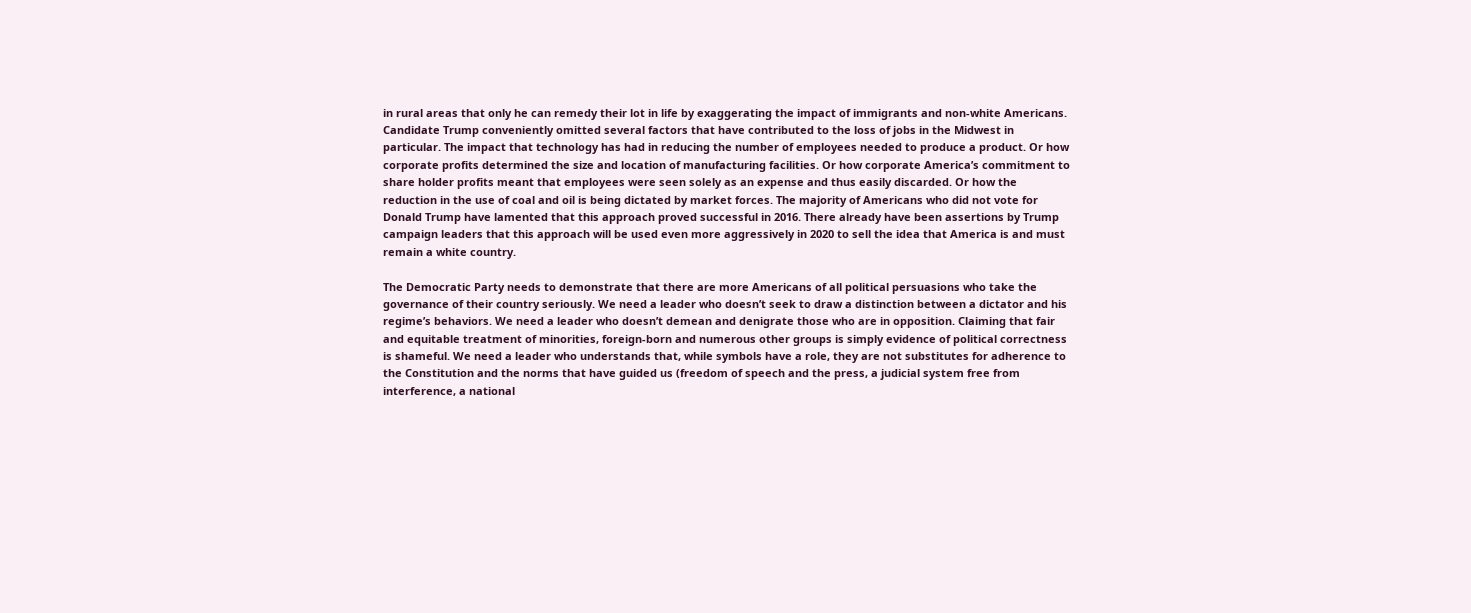in rural areas that only he can remedy their lot in life by exaggerating the impact of immigrants and non-white Americans. Candidate Trump conveniently omitted several factors that have contributed to the loss of jobs in the Midwest in particular. The impact that technology has had in reducing the number of employees needed to produce a product. Or how corporate profits determined the size and location of manufacturing facilities. Or how corporate America’s commitment to share holder profits meant that employees were seen solely as an expense and thus easily discarded. Or how the reduction in the use of coal and oil is being dictated by market forces. The majority of Americans who did not vote for Donald Trump have lamented that this approach proved successful in 2016. There already have been assertions by Trump campaign leaders that this approach will be used even more aggressively in 2020 to sell the idea that America is and must remain a white country.

The Democratic Party needs to demonstrate that there are more Americans of all political persuasions who take the governance of their country seriously. We need a leader who doesn’t seek to draw a distinction between a dictator and his regime’s behaviors. We need a leader who doesn’t demean and denigrate those who are in opposition. Claiming that fair and equitable treatment of minorities, foreign-born and numerous other groups is simply evidence of political correctness is shameful. We need a leader who understands that, while symbols have a role, they are not substitutes for adherence to the Constitution and the norms that have guided us (freedom of speech and the press, a judicial system free from interference, a national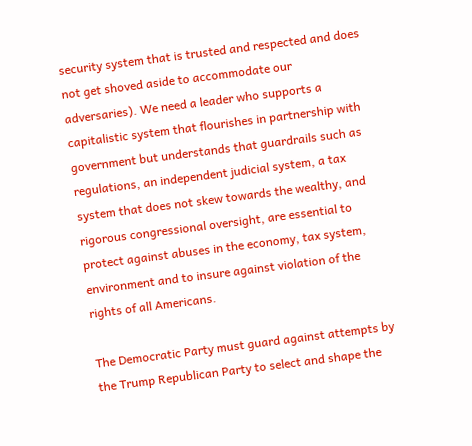security system that is trusted and respected and does not get shoved aside to accommodate our adversaries). We need a leader who supports a capitalistic system that flourishes in partnership with government but understands that guardrails such as regulations, an independent judicial system, a tax system that does not skew towards the wealthy, and rigorous congressional oversight, are essential to protect against abuses in the economy, tax system, environment and to insure against violation of the rights of all Americans.

The Democratic Party must guard against attempts by the Trump Republican Party to select and shape the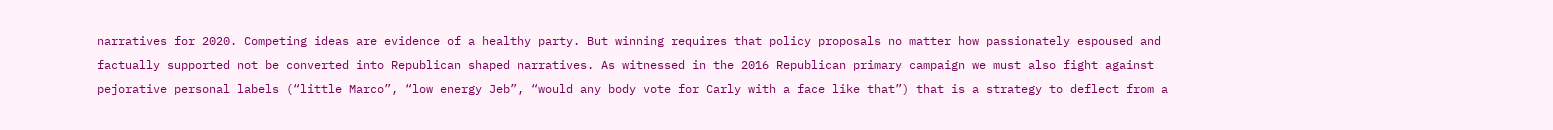narratives for 2020. Competing ideas are evidence of a healthy party. But winning requires that policy proposals no matter how passionately espoused and factually supported not be converted into Republican shaped narratives. As witnessed in the 2016 Republican primary campaign we must also fight against pejorative personal labels (“little Marco”, “low energy Jeb”, “would any body vote for Carly with a face like that”) that is a strategy to deflect from a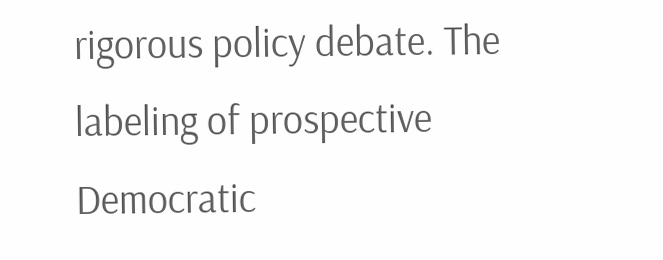rigorous policy debate. The labeling of prospective Democratic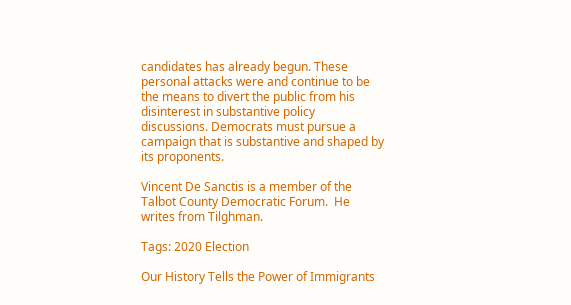candidates has already begun. These personal attacks were and continue to be the means to divert the public from his disinterest in substantive policy discussions. Democrats must pursue a campaign that is substantive and shaped by its proponents.

Vincent De Sanctis is a member of the Talbot County Democratic Forum.  He writes from Tilghman.

Tags: 2020 Election

Our History Tells the Power of Immigrants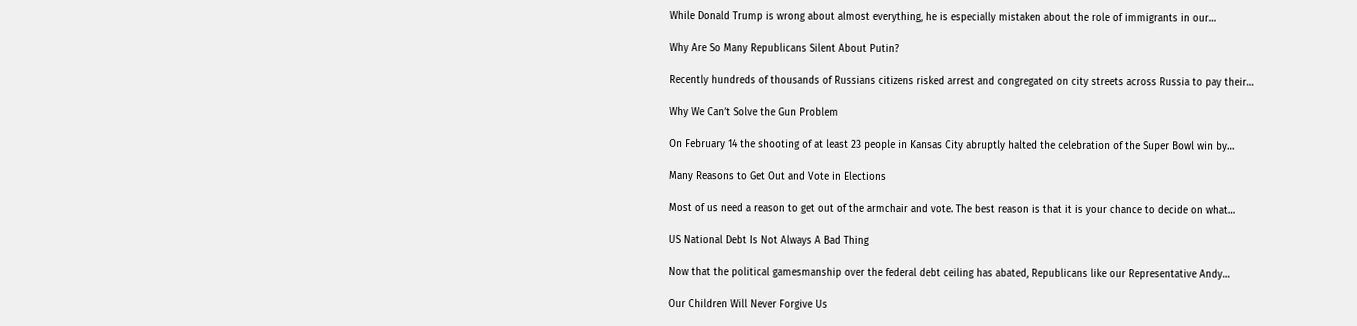While Donald Trump is wrong about almost everything, he is especially mistaken about the role of immigrants in our…

Why Are So Many Republicans Silent About Putin?

Recently hundreds of thousands of Russians citizens risked arrest and congregated on city streets across Russia to pay their…

Why We Can’t Solve the Gun Problem

On February 14 the shooting of at least 23 people in Kansas City abruptly halted the celebration of the Super Bowl win by…

Many Reasons to Get Out and Vote in Elections

Most of us need a reason to get out of the armchair and vote. The best reason is that it is your chance to decide on what…

US National Debt Is Not Always A Bad Thing

Now that the political gamesmanship over the federal debt ceiling has abated, Republicans like our Representative Andy…

Our Children Will Never Forgive Us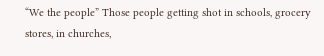“We the people” Those people getting shot in schools, grocery stores, in churches,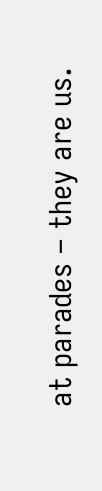at parades – they are us.